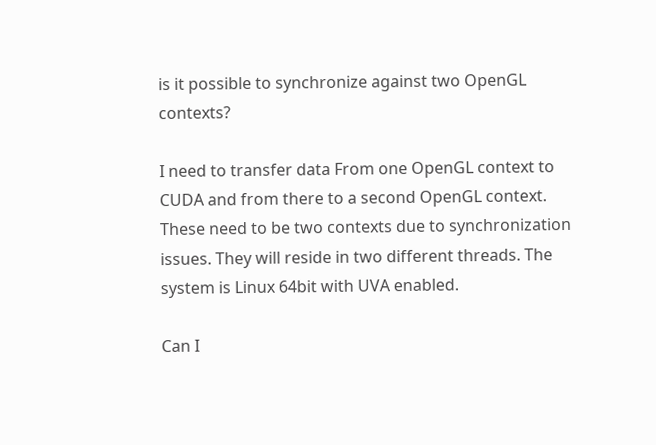is it possible to synchronize against two OpenGL contexts?

I need to transfer data From one OpenGL context to CUDA and from there to a second OpenGL context. These need to be two contexts due to synchronization issues. They will reside in two different threads. The system is Linux 64bit with UVA enabled.

Can I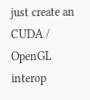just create an CUDA / OpenGL interop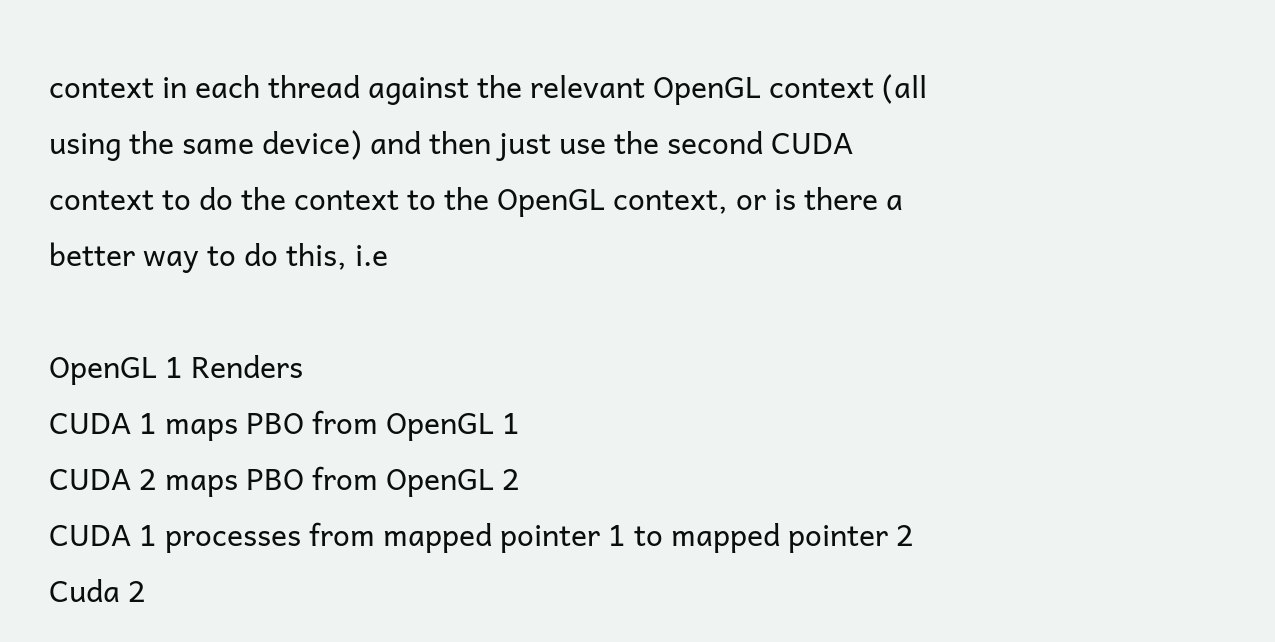context in each thread against the relevant OpenGL context (all using the same device) and then just use the second CUDA context to do the context to the OpenGL context, or is there a better way to do this, i.e

OpenGL 1 Renders
CUDA 1 maps PBO from OpenGL 1
CUDA 2 maps PBO from OpenGL 2
CUDA 1 processes from mapped pointer 1 to mapped pointer 2
Cuda 2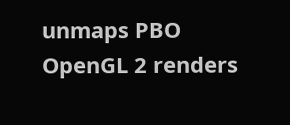unmaps PBO
OpenGL 2 renders